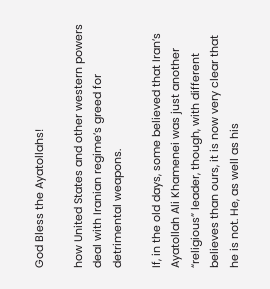God Bless the Ayatollahs!

how United States and other western powers deal with Iranian regime’s greed for detrimental weapons.

If, in the old days, some believed that Iran’s Ayatollah Ali Khamenei was just another “religious” leader, though, with different believes than ours, it is now very clear that he is not. He, as well as his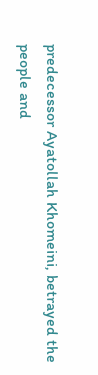predecessor Ayatollah Khomeini, betrayed the people and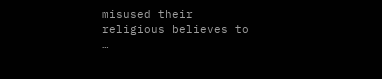misused their religious believes to …